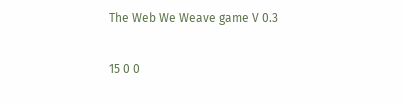The Web We Weave game V 0.3

15 0 0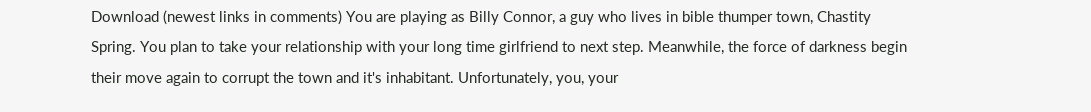Download (newest links in comments) You are playing as Billy Connor, a guy who lives in bible thumper town, Chastity Spring. You plan to take your relationship with your long time girlfriend to next step. Meanwhile, the force of darkness begin their move again to corrupt the town and it's inhabitant. Unfortunately, you, your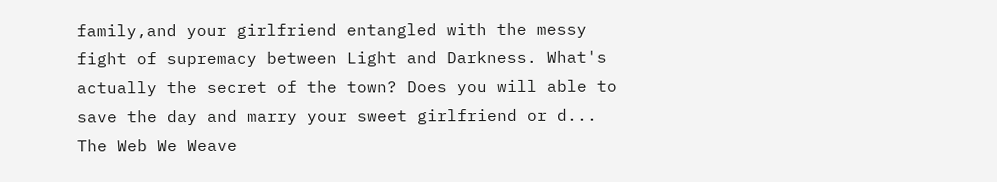family,and your girlfriend entangled with the messy fight of supremacy between Light and Darkness. What's actually the secret of the town? Does you will able to save the day and marry your sweet girlfriend or d... The Web We Weave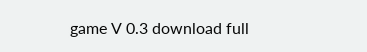game V 0.3 download full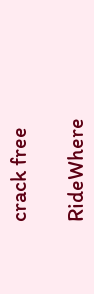crack free

RideWhere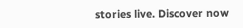stories live. Discover now